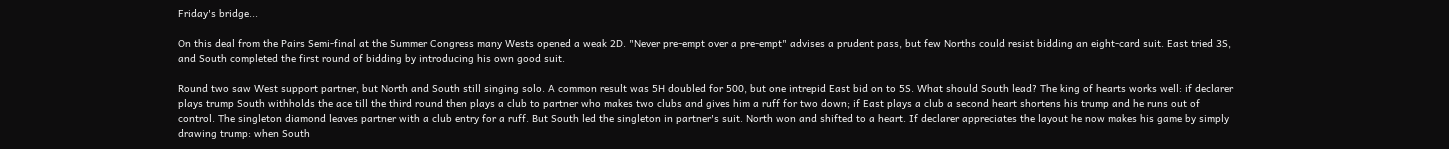Friday's bridge...

On this deal from the Pairs Semi-final at the Summer Congress many Wests opened a weak 2D. "Never pre-empt over a pre-empt" advises a prudent pass, but few Norths could resist bidding an eight-card suit. East tried 3S, and South completed the first round of bidding by introducing his own good suit.

Round two saw West support partner, but North and South still singing solo. A common result was 5H doubled for 500, but one intrepid East bid on to 5S. What should South lead? The king of hearts works well: if declarer plays trump South withholds the ace till the third round then plays a club to partner who makes two clubs and gives him a ruff for two down; if East plays a club a second heart shortens his trump and he runs out of control. The singleton diamond leaves partner with a club entry for a ruff. But South led the singleton in partner's suit. North won and shifted to a heart. If declarer appreciates the layout he now makes his game by simply drawing trump: when South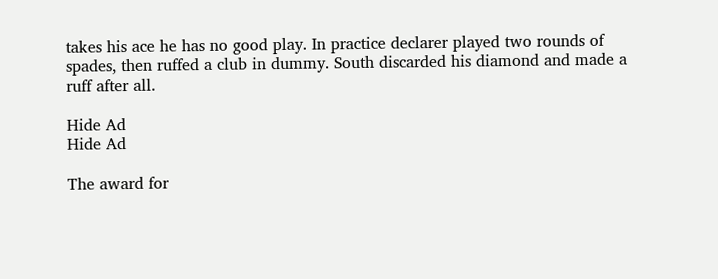takes his ace he has no good play. In practice declarer played two rounds of spades, then ruffed a club in dummy. South discarded his diamond and made a ruff after all.

Hide Ad
Hide Ad

The award for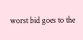worst bid goes to the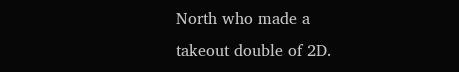North who made a takeout double of 2D.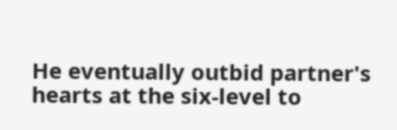He eventually outbid partner's hearts at the six-level to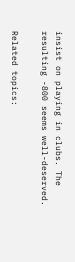insist on playing in clubs. The resulting -800 seems well-deserved.

Related topics: